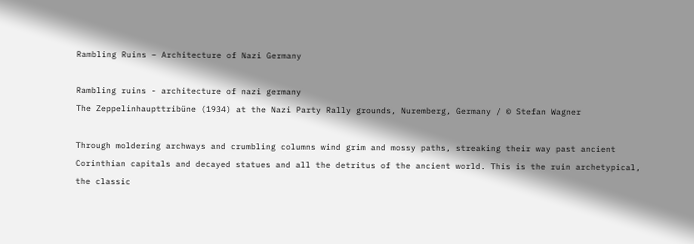Rambling Ruins – Architecture of Nazi Germany

Rambling ruins - architecture of nazi germany
The Zeppelinhaupttribüne (1934) at the Nazi Party Rally grounds, Nuremberg, Germany / © Stefan Wagner

Through moldering archways and crumbling columns wind grim and mossy paths, streaking their way past ancient Corinthian capitals and decayed statues and all the detritus of the ancient world. This is the ruin archetypical, the classic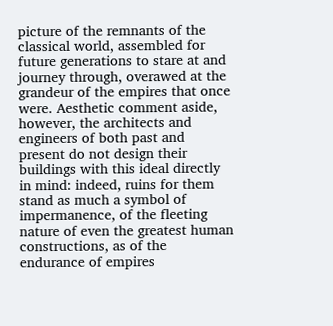picture of the remnants of the classical world, assembled for future generations to stare at and journey through, overawed at the grandeur of the empires that once were. Aesthetic comment aside, however, the architects and engineers of both past and present do not design their buildings with this ideal directly in mind: indeed, ruins for them stand as much a symbol of impermanence, of the fleeting nature of even the greatest human constructions, as of the endurance of empires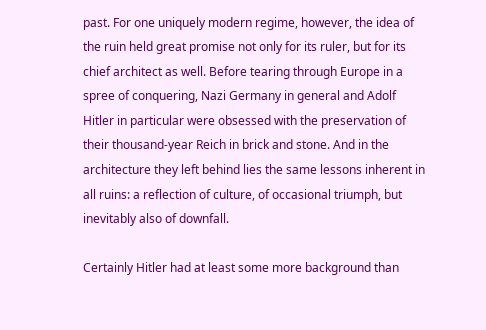past. For one uniquely modern regime, however, the idea of the ruin held great promise not only for its ruler, but for its chief architect as well. Before tearing through Europe in a spree of conquering, Nazi Germany in general and Adolf Hitler in particular were obsessed with the preservation of their thousand-year Reich in brick and stone. And in the architecture they left behind lies the same lessons inherent in all ruins: a reflection of culture, of occasional triumph, but inevitably also of downfall.

Certainly Hitler had at least some more background than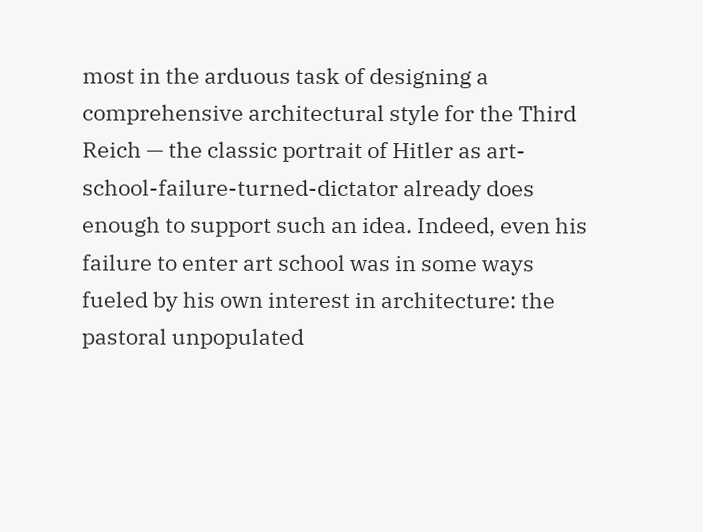most in the arduous task of designing a comprehensive architectural style for the Third Reich — the classic portrait of Hitler as art-school-failure-turned-dictator already does enough to support such an idea. Indeed, even his failure to enter art school was in some ways fueled by his own interest in architecture: the pastoral unpopulated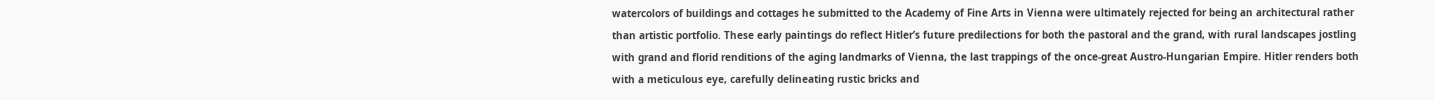watercolors of buildings and cottages he submitted to the Academy of Fine Arts in Vienna were ultimately rejected for being an architectural rather than artistic portfolio. These early paintings do reflect Hitler’s future predilections for both the pastoral and the grand, with rural landscapes jostling with grand and florid renditions of the aging landmarks of Vienna, the last trappings of the once-great Austro-Hungarian Empire. Hitler renders both with a meticulous eye, carefully delineating rustic bricks and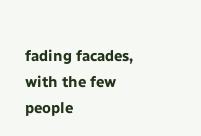fading facades, with the few people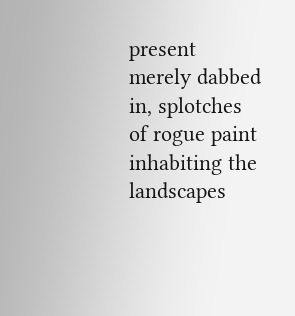present merely dabbed in, splotches of rogue paint inhabiting the landscapes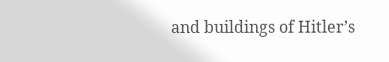and buildings of Hitler’s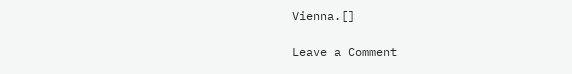Vienna.[]

Leave a Comment